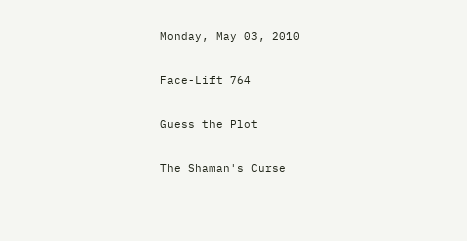Monday, May 03, 2010

Face-Lift 764

Guess the Plot

The Shaman's Curse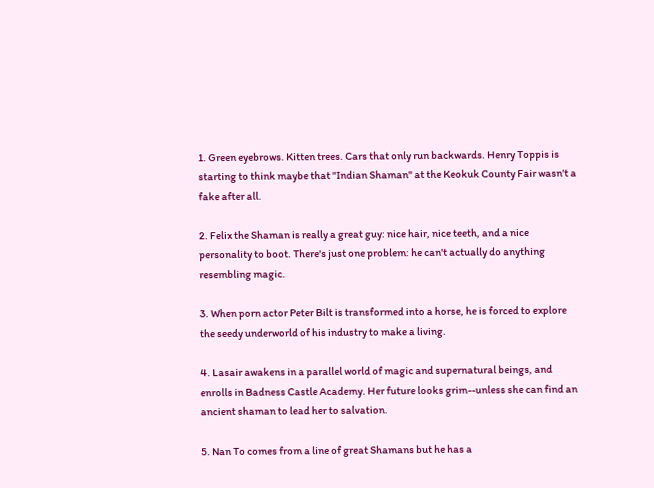1. Green eyebrows. Kitten trees. Cars that only run backwards. Henry Toppis is starting to think maybe that "Indian Shaman" at the Keokuk County Fair wasn't a fake after all.

2. Felix the Shaman is really a great guy: nice hair, nice teeth, and a nice personality to boot. There's just one problem: he can't actually do anything resembling magic.

3. When porn actor Peter Bilt is transformed into a horse, he is forced to explore the seedy underworld of his industry to make a living.

4. Lasair awakens in a parallel world of magic and supernatural beings, and enrolls in Badness Castle Academy. Her future looks grim--unless she can find an ancient shaman to lead her to salvation.

5. Nan To comes from a line of great Shamans but he has a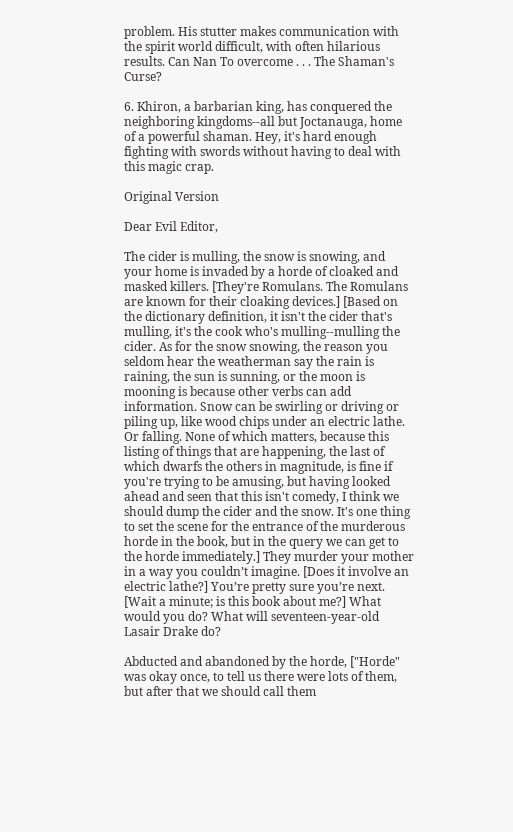problem. His stutter makes communication with the spirit world difficult, with often hilarious results. Can Nan To overcome . . . The Shaman's Curse?

6. Khiron, a barbarian king, has conquered the neighboring kingdoms--all but Joctanauga, home of a powerful shaman. Hey, it's hard enough fighting with swords without having to deal with this magic crap.

Original Version

Dear Evil Editor,

The cider is mulling, the snow is snowing, and your home is invaded by a horde of cloaked and masked killers. [They're Romulans. The Romulans are known for their cloaking devices.] [Based on the dictionary definition, it isn't the cider that's mulling, it's the cook who's mulling--mulling the cider. As for the snow snowing, the reason you seldom hear the weatherman say the rain is raining, the sun is sunning, or the moon is mooning is because other verbs can add information. Snow can be swirling or driving or piling up, like wood chips under an electric lathe. Or falling. None of which matters, because this listing of things that are happening, the last of which dwarfs the others in magnitude, is fine if you're trying to be amusing, but having looked ahead and seen that this isn't comedy, I think we should dump the cider and the snow. It's one thing to set the scene for the entrance of the murderous horde in the book, but in the query we can get to the horde immediately.] They murder your mother in a way you couldn’t imagine. [Does it involve an electric lathe?] You’re pretty sure you’re next. [Wait a minute; is this book about me?] What would you do? What will seventeen-year-old Lasair Drake do?

Abducted and abandoned by the horde, ["Horde" was okay once, to tell us there were lots of them, but after that we should call them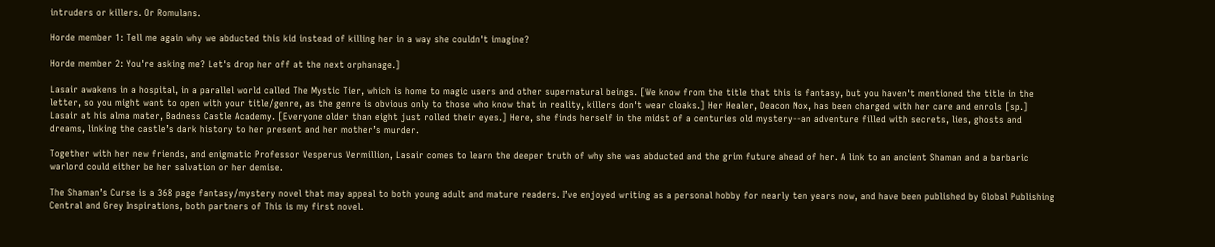intruders or killers. Or Romulans.

Horde member 1: Tell me again why we abducted this kid instead of killing her in a way she couldn't imagine?

Horde member 2: You're asking me? Let's drop her off at the next orphanage.]

Lasair awakens in a hospital, in a parallel world called The Mystic Tier, which is home to magic users and other supernatural beings. [We know from the title that this is fantasy, but you haven't mentioned the title in the letter, so you might want to open with your title/genre, as the genre is obvious only to those who know that in reality, killers don't wear cloaks.] Her Healer, Deacon Nox, has been charged with her care and enrols [sp.] Lasair at his alma mater, Badness Castle Academy. [Everyone older than eight just rolled their eyes.] Here, she finds herself in the midst of a centuries old mystery--an adventure filled with secrets, lies, ghosts and dreams, linking the castle’s dark history to her present and her mother’s murder.

Together with her new friends, and enigmatic Professor Vesperus Vermillion, Lasair comes to learn the deeper truth of why she was abducted and the grim future ahead of her. A link to an ancient Shaman and a barbaric warlord could either be her salvation or her demise.

The Shaman’s Curse is a 368 page fantasy/mystery novel that may appeal to both young adult and mature readers. I’ve enjoyed writing as a personal hobby for nearly ten years now, and have been published by Global Publishing Central and Grey Inspirations, both partners of This is my first novel.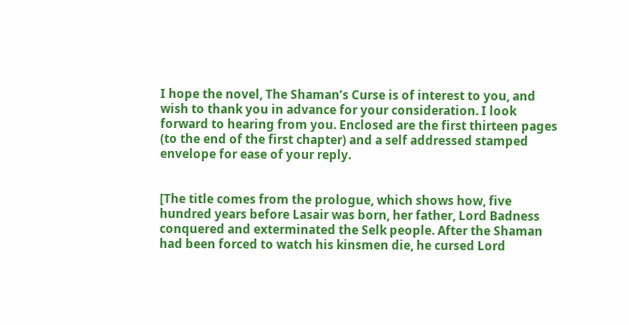I hope the novel, The Shaman’s Curse is of interest to you, and wish to thank you in advance for your consideration. I look forward to hearing from you. Enclosed are the first thirteen pages (to the end of the first chapter) and a self addressed stamped envelope for ease of your reply.


[The title comes from the prologue, which shows how, five hundred years before Lasair was born, her father, Lord Badness conquered and exterminated the Selk people. After the Shaman had been forced to watch his kinsmen die, he cursed Lord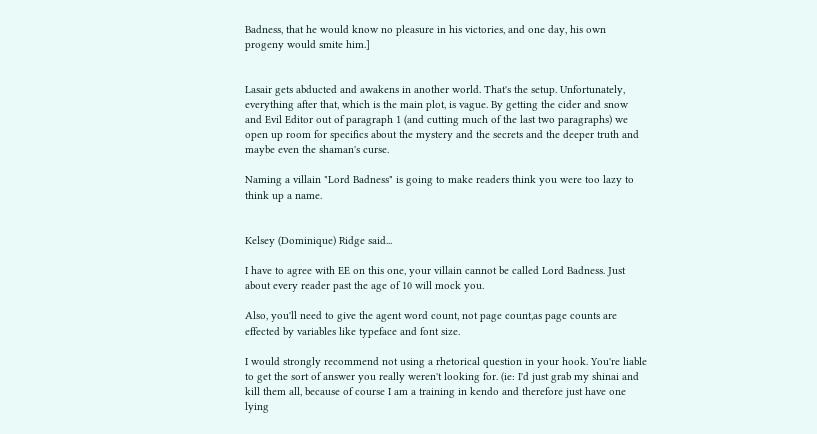Badness, that he would know no pleasure in his victories, and one day, his own progeny would smite him.]


Lasair gets abducted and awakens in another world. That's the setup. Unfortunately, everything after that, which is the main plot, is vague. By getting the cider and snow and Evil Editor out of paragraph 1 (and cutting much of the last two paragraphs) we open up room for specifics about the mystery and the secrets and the deeper truth and maybe even the shaman's curse.

Naming a villain "Lord Badness" is going to make readers think you were too lazy to think up a name.


Kelsey (Dominique) Ridge said...

I have to agree with EE on this one, your villain cannot be called Lord Badness. Just about every reader past the age of 10 will mock you.

Also, you'll need to give the agent word count, not page count,as page counts are effected by variables like typeface and font size.

I would strongly recommend not using a rhetorical question in your hook. You're liable to get the sort of answer you really weren't looking for. (ie: I'd just grab my shinai and kill them all, because of course I am a training in kendo and therefore just have one lying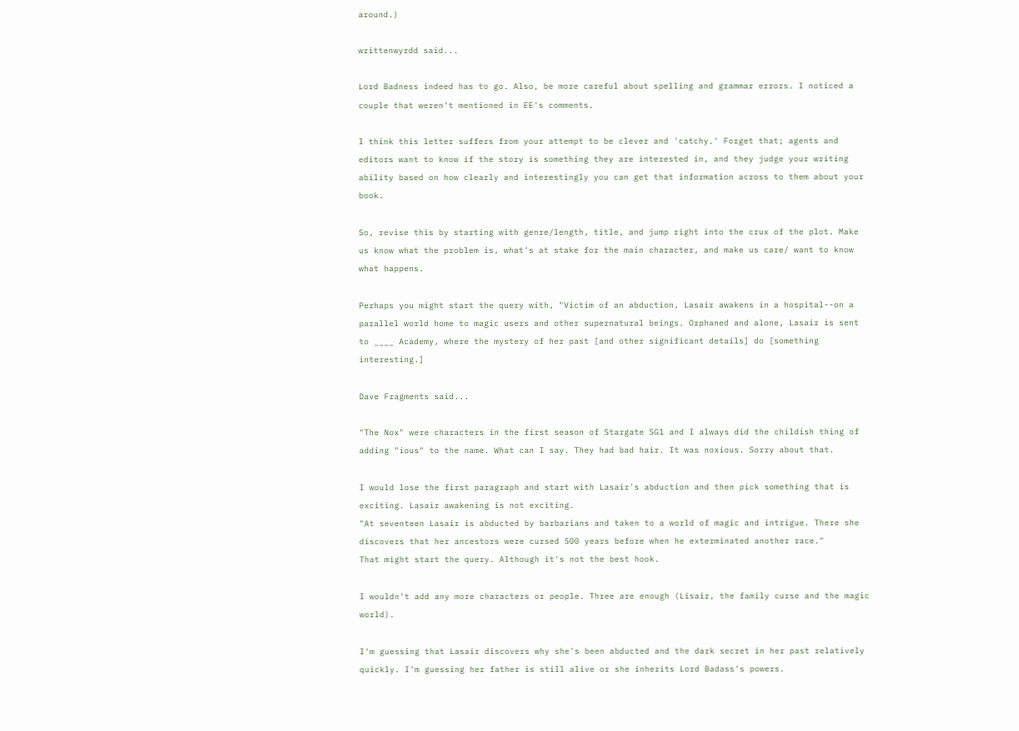around.)

writtenwyrdd said...

Lord Badness indeed has to go. Also, be more careful about spelling and grammar errors. I noticed a couple that weren't mentioned in EE's comments.

I think this letter suffers from your attempt to be clever and 'catchy.' Forget that; agents and editors want to know if the story is something they are interested in, and they judge your writing ability based on how clearly and interestingly you can get that information across to them about your book.

So, revise this by starting with genre/length, title, and jump right into the crux of the plot. Make us know what the problem is, what's at stake for the main character, and make us care/ want to know what happens.

Perhaps you might start the query with, "Victim of an abduction, Lasair awakens in a hospital--on a parallel world home to magic users and other supernatural beings. Orphaned and alone, Lasair is sent to ____ Academy, where the mystery of her past [and other significant details] do [something interesting.]

Dave Fragments said...

"The Nox" were characters in the first season of Stargate SG1 and I always did the childish thing of adding "ious" to the name. What can I say. They had bad hair. It was noxious. Sorry about that.

I would lose the first paragraph and start with Lasair's abduction and then pick something that is exciting. Lasair awakening is not exciting.
"At seventeen Lasair is abducted by barbarians and taken to a world of magic and intrigue. There she discovers that her ancestors were cursed 500 years before when he exterminated another race."
That might start the query. Although it's not the best hook.

I wouldn't add any more characters or people. Three are enough (Lisair, the family curse and the magic world).

I'm guessing that Lasair discovers why she's been abducted and the dark secret in her past relatively quickly. I'm guessing her father is still alive or she inherits Lord Badass's powers.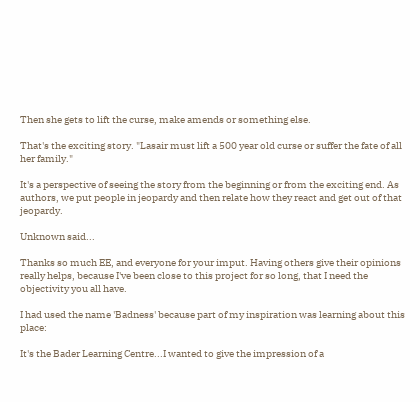Then she gets to lift the curse, make amends or something else.

That's the exciting story. "Lasair must lift a 500 year old curse or suffer the fate of all her family."

It's a perspective of seeing the story from the beginning or from the exciting end. As authors, we put people in jeopardy and then relate how they react and get out of that jeopardy.

Unknown said...

Thanks so much EE, and everyone for your imput. Having others give their opinions really helps, because I've been close to this project for so long, that I need the objectivity you all have.

I had used the name 'Badness' because part of my inspiration was learning about this place:

It's the Bader Learning Centre...I wanted to give the impression of a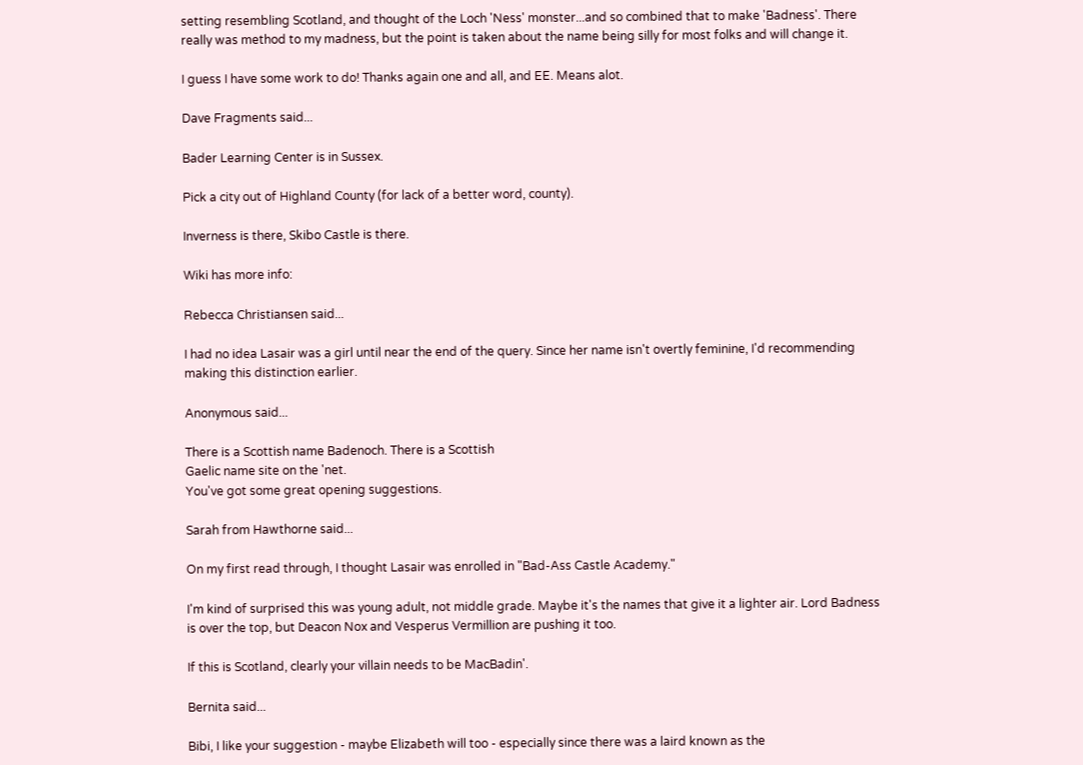setting resembling Scotland, and thought of the Loch 'Ness' monster...and so combined that to make 'Badness'. There really was method to my madness, but the point is taken about the name being silly for most folks and will change it.

I guess I have some work to do! Thanks again one and all, and EE. Means alot.

Dave Fragments said...

Bader Learning Center is in Sussex.

Pick a city out of Highland County (for lack of a better word, county).

Inverness is there, Skibo Castle is there.

Wiki has more info:

Rebecca Christiansen said...

I had no idea Lasair was a girl until near the end of the query. Since her name isn't overtly feminine, I'd recommending making this distinction earlier.

Anonymous said...

There is a Scottish name Badenoch. There is a Scottish
Gaelic name site on the 'net.
You've got some great opening suggestions.

Sarah from Hawthorne said...

On my first read through, I thought Lasair was enrolled in "Bad-Ass Castle Academy."

I'm kind of surprised this was young adult, not middle grade. Maybe it's the names that give it a lighter air. Lord Badness is over the top, but Deacon Nox and Vesperus Vermillion are pushing it too.

If this is Scotland, clearly your villain needs to be MacBadin'.

Bernita said...

Bibi, I like your suggestion - maybe Elizabeth will too - especially since there was a laird known as the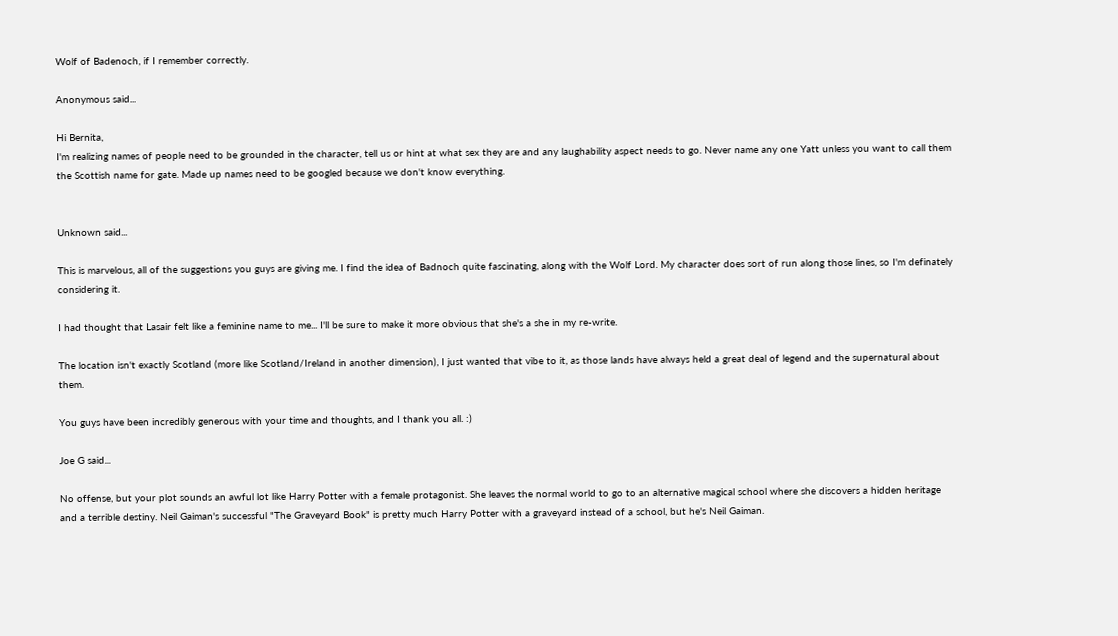Wolf of Badenoch, if I remember correctly.

Anonymous said...

Hi Bernita,
I'm realizing names of people need to be grounded in the character, tell us or hint at what sex they are and any laughability aspect needs to go. Never name any one Yatt unless you want to call them the Scottish name for gate. Made up names need to be googled because we don't know everything.


Unknown said...

This is marvelous, all of the suggestions you guys are giving me. I find the idea of Badnoch quite fascinating, along with the Wolf Lord. My character does sort of run along those lines, so I'm definately considering it.

I had thought that Lasair felt like a feminine name to me... I'll be sure to make it more obvious that she's a she in my re-write.

The location isn't exactly Scotland (more like Scotland/Ireland in another dimension), I just wanted that vibe to it, as those lands have always held a great deal of legend and the supernatural about them.

You guys have been incredibly generous with your time and thoughts, and I thank you all. :)

Joe G said...

No offense, but your plot sounds an awful lot like Harry Potter with a female protagonist. She leaves the normal world to go to an alternative magical school where she discovers a hidden heritage and a terrible destiny. Neil Gaiman's successful "The Graveyard Book" is pretty much Harry Potter with a graveyard instead of a school, but he's Neil Gaiman.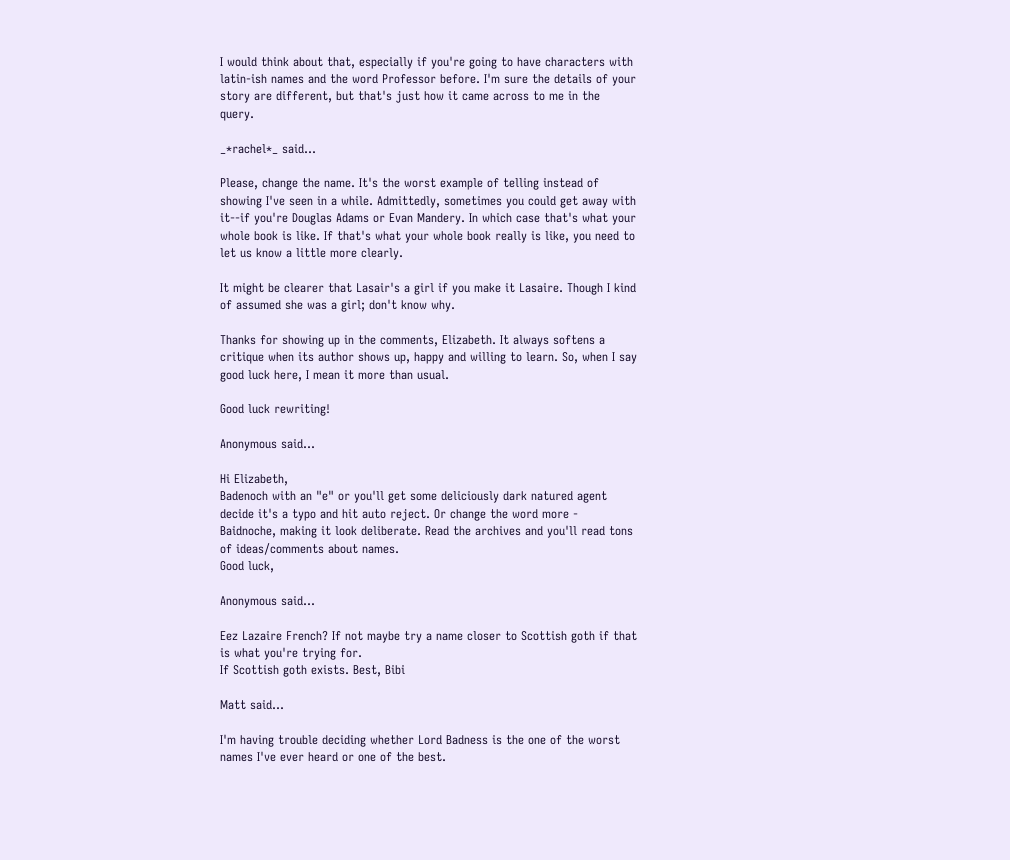I would think about that, especially if you're going to have characters with latin-ish names and the word Professor before. I'm sure the details of your story are different, but that's just how it came across to me in the query.

_*rachel*_ said...

Please, change the name. It's the worst example of telling instead of showing I've seen in a while. Admittedly, sometimes you could get away with it--if you're Douglas Adams or Evan Mandery. In which case that's what your whole book is like. If that's what your whole book really is like, you need to let us know a little more clearly.

It might be clearer that Lasair's a girl if you make it Lasaire. Though I kind of assumed she was a girl; don't know why.

Thanks for showing up in the comments, Elizabeth. It always softens a critique when its author shows up, happy and willing to learn. So, when I say good luck here, I mean it more than usual.

Good luck rewriting!

Anonymous said...

Hi Elizabeth,
Badenoch with an "e" or you'll get some deliciously dark natured agent decide it's a typo and hit auto reject. Or change the word more - Baidnoche, making it look deliberate. Read the archives and you'll read tons of ideas/comments about names.
Good luck,

Anonymous said...

Eez Lazaire French? If not maybe try a name closer to Scottish goth if that is what you're trying for.
If Scottish goth exists. Best, Bibi

Matt said...

I'm having trouble deciding whether Lord Badness is the one of the worst names I've ever heard or one of the best.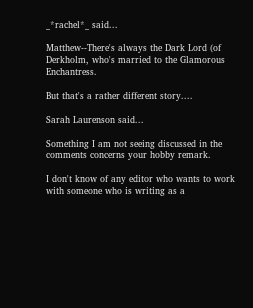_*rachel*_ said...

Matthew--There's always the Dark Lord (of Derkholm, who's married to the Glamorous Enchantress.

But that's a rather different story....

Sarah Laurenson said...

Something I am not seeing discussed in the comments concerns your hobby remark.

I don't know of any editor who wants to work with someone who is writing as a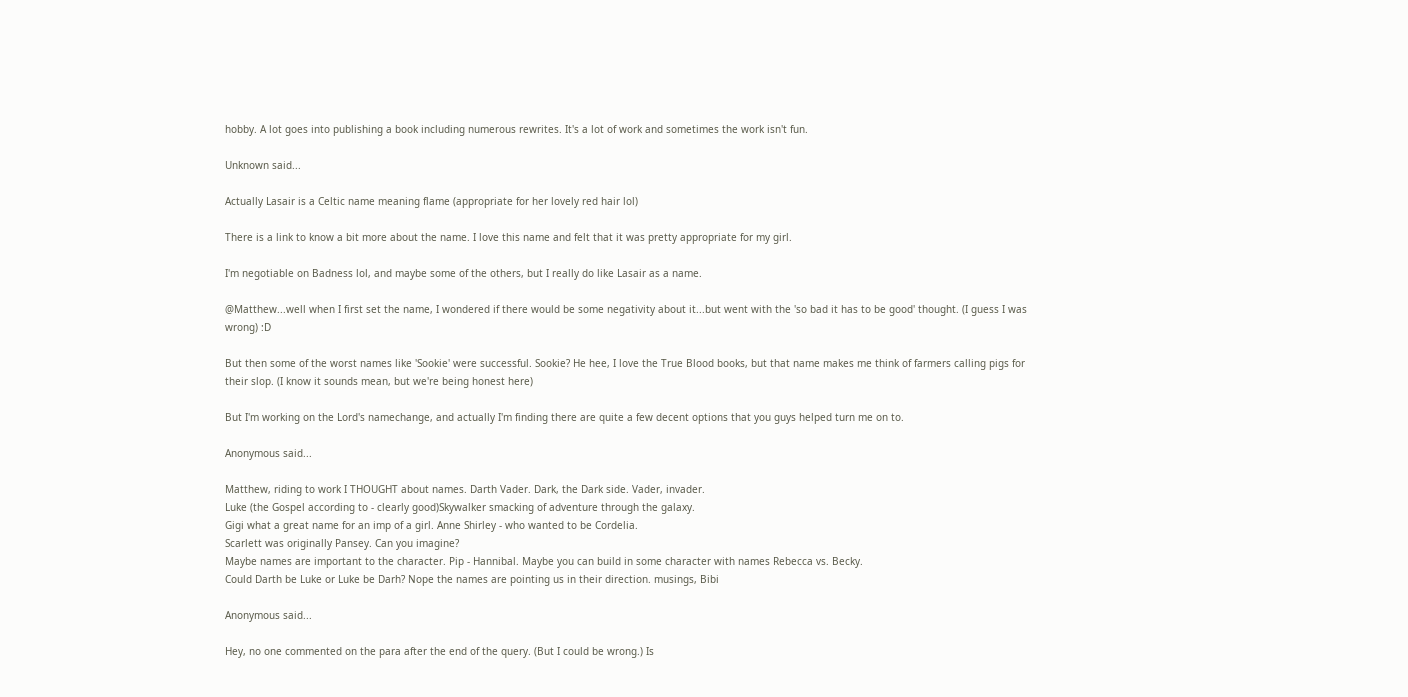hobby. A lot goes into publishing a book including numerous rewrites. It's a lot of work and sometimes the work isn't fun.

Unknown said...

Actually Lasair is a Celtic name meaning flame (appropriate for her lovely red hair lol)

There is a link to know a bit more about the name. I love this name and felt that it was pretty appropriate for my girl.

I'm negotiable on Badness lol, and maybe some of the others, but I really do like Lasair as a name.

@Matthew...well when I first set the name, I wondered if there would be some negativity about it...but went with the 'so bad it has to be good' thought. (I guess I was wrong) :D

But then some of the worst names like 'Sookie' were successful. Sookie? He hee, I love the True Blood books, but that name makes me think of farmers calling pigs for their slop. (I know it sounds mean, but we're being honest here)

But I'm working on the Lord's namechange, and actually I'm finding there are quite a few decent options that you guys helped turn me on to.

Anonymous said...

Matthew, riding to work I THOUGHT about names. Darth Vader. Dark, the Dark side. Vader, invader.
Luke (the Gospel according to - clearly good)Skywalker smacking of adventure through the galaxy.
Gigi what a great name for an imp of a girl. Anne Shirley - who wanted to be Cordelia.
Scarlett was originally Pansey. Can you imagine?
Maybe names are important to the character. Pip - Hannibal. Maybe you can build in some character with names Rebecca vs. Becky.
Could Darth be Luke or Luke be Darh? Nope the names are pointing us in their direction. musings, Bibi

Anonymous said...

Hey, no one commented on the para after the end of the query. (But I could be wrong.) Is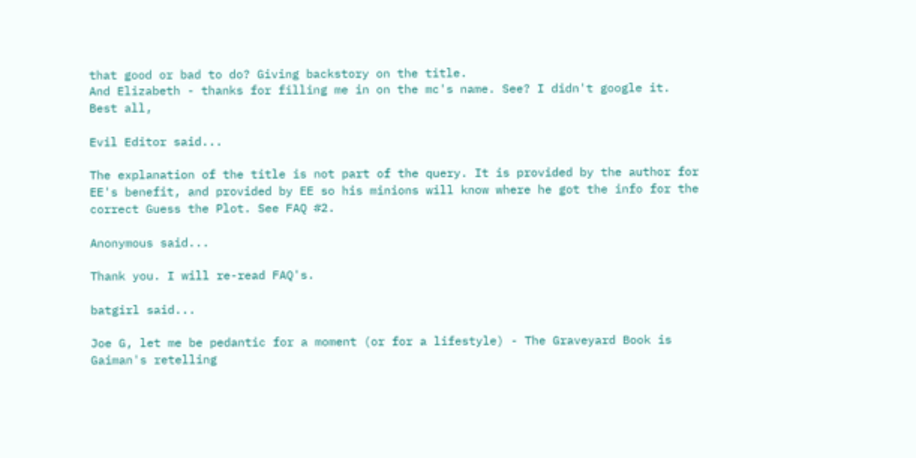that good or bad to do? Giving backstory on the title.
And Elizabeth - thanks for filling me in on the mc's name. See? I didn't google it.
Best all,

Evil Editor said...

The explanation of the title is not part of the query. It is provided by the author for EE's benefit, and provided by EE so his minions will know where he got the info for the correct Guess the Plot. See FAQ #2.

Anonymous said...

Thank you. I will re-read FAQ's.

batgirl said...

Joe G, let me be pedantic for a moment (or for a lifestyle) - The Graveyard Book is Gaiman's retelling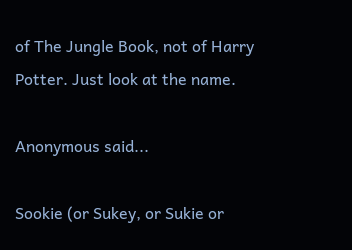of The Jungle Book, not of Harry Potter. Just look at the name.

Anonymous said...

Sookie (or Sukey, or Sukie or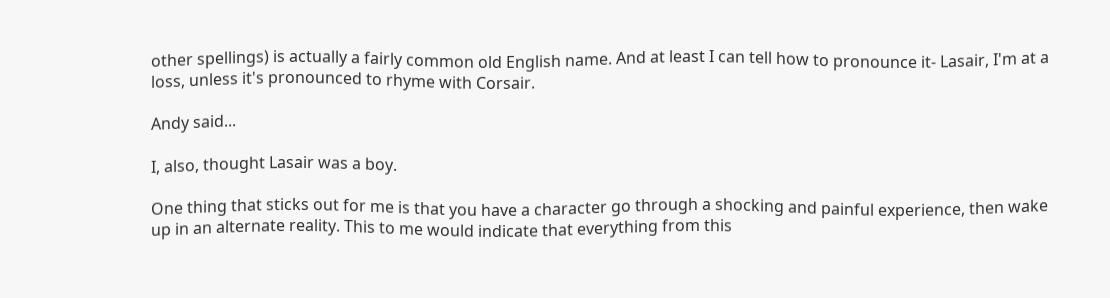other spellings) is actually a fairly common old English name. And at least I can tell how to pronounce it- Lasair, I'm at a loss, unless it's pronounced to rhyme with Corsair.

Andy said...

I, also, thought Lasair was a boy.

One thing that sticks out for me is that you have a character go through a shocking and painful experience, then wake up in an alternate reality. This to me would indicate that everything from this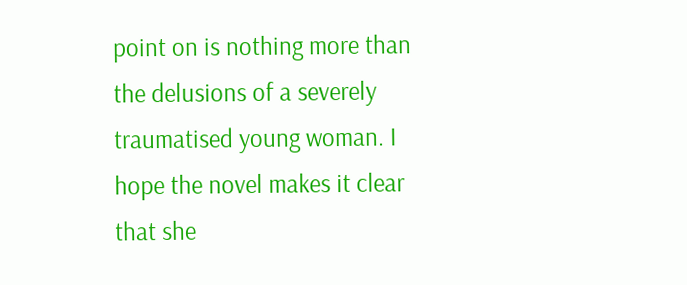point on is nothing more than the delusions of a severely traumatised young woman. I hope the novel makes it clear that she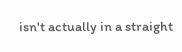isn't actually in a straight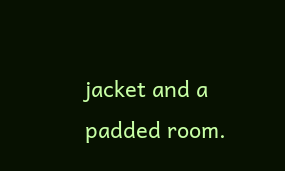jacket and a padded room.